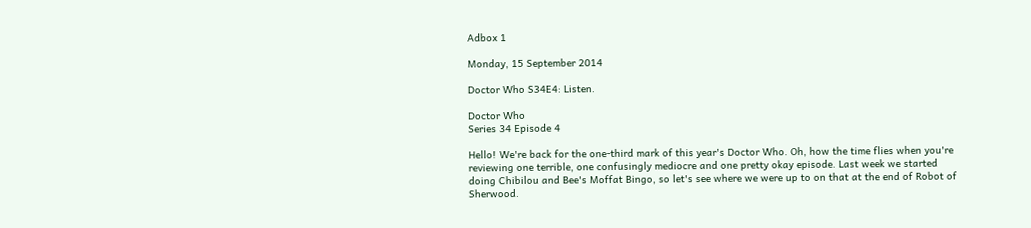Adbox 1

Monday, 15 September 2014

Doctor Who S34E4: Listen.

Doctor Who
Series 34 Episode 4

Hello! We're back for the one-third mark of this year's Doctor Who. Oh, how the time flies when you're reviewing one terrible, one confusingly mediocre and one pretty okay episode. Last week we started doing Chibilou and Bee's Moffat Bingo, so let's see where we were up to on that at the end of Robot of Sherwood.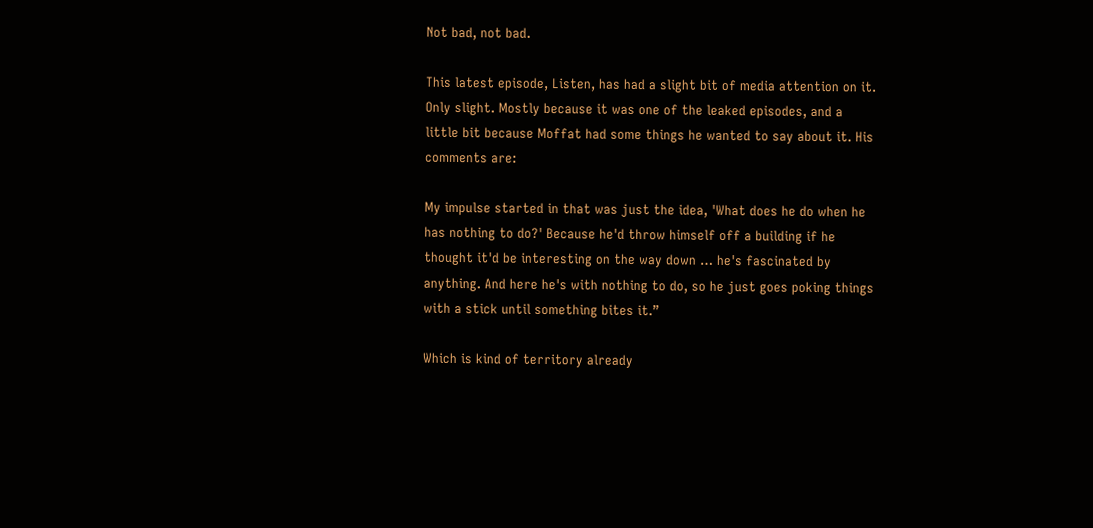Not bad, not bad.

This latest episode, Listen, has had a slight bit of media attention on it. Only slight. Mostly because it was one of the leaked episodes, and a little bit because Moffat had some things he wanted to say about it. His comments are:

My impulse started in that was just the idea, 'What does he do when he has nothing to do?' Because he'd throw himself off a building if he thought it'd be interesting on the way down … he's fascinated by anything. And here he's with nothing to do, so he just goes poking things with a stick until something bites it.”

Which is kind of territory already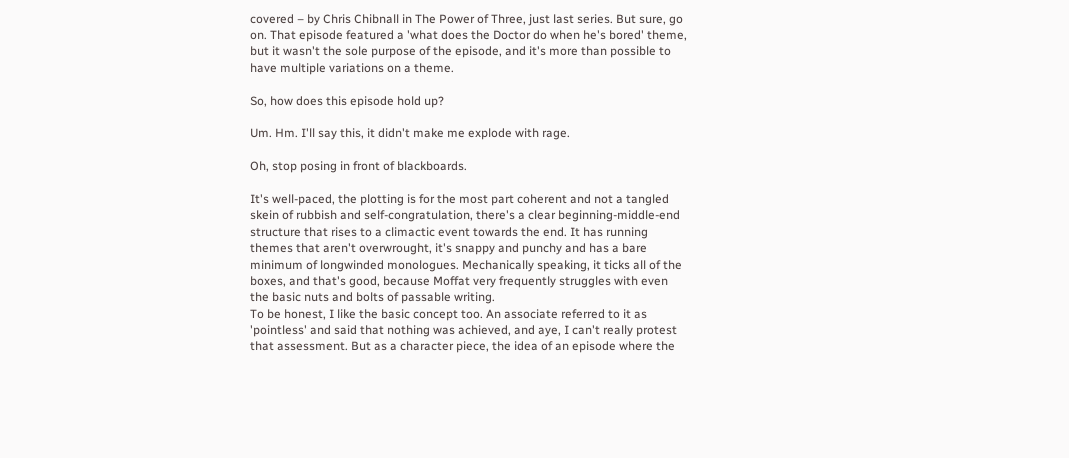covered – by Chris Chibnall in The Power of Three, just last series. But sure, go on. That episode featured a 'what does the Doctor do when he's bored' theme, but it wasn't the sole purpose of the episode, and it's more than possible to have multiple variations on a theme.

So, how does this episode hold up?

Um. Hm. I'll say this, it didn't make me explode with rage.

Oh, stop posing in front of blackboards.

It's well-paced, the plotting is for the most part coherent and not a tangled skein of rubbish and self-congratulation, there's a clear beginning-middle-end structure that rises to a climactic event towards the end. It has running themes that aren't overwrought, it's snappy and punchy and has a bare minimum of longwinded monologues. Mechanically speaking, it ticks all of the boxes, and that's good, because Moffat very frequently struggles with even the basic nuts and bolts of passable writing.
To be honest, I like the basic concept too. An associate referred to it as 'pointless' and said that nothing was achieved, and aye, I can't really protest that assessment. But as a character piece, the idea of an episode where the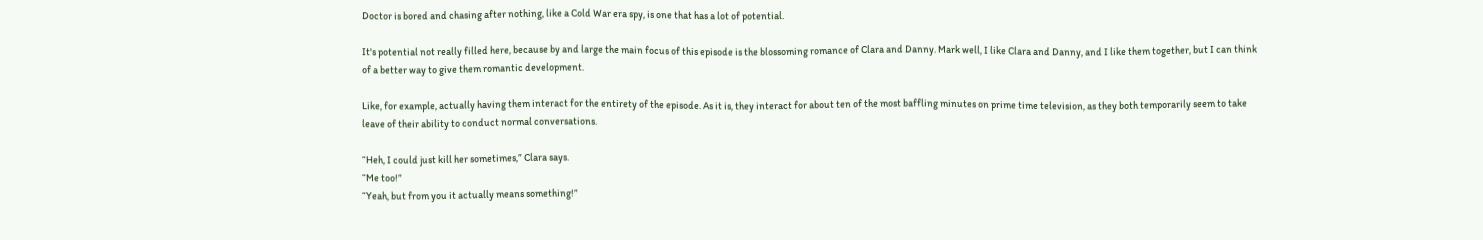Doctor is bored and chasing after nothing, like a Cold War era spy, is one that has a lot of potential.

It's potential not really filled here, because by and large the main focus of this episode is the blossoming romance of Clara and Danny. Mark well, I like Clara and Danny, and I like them together, but I can think of a better way to give them romantic development.

Like, for example, actually having them interact for the entirety of the episode. As it is, they interact for about ten of the most baffling minutes on prime time television, as they both temporarily seem to take leave of their ability to conduct normal conversations.

“Heh, I could just kill her sometimes,” Clara says.
“Me too!”
“Yeah, but from you it actually means something!”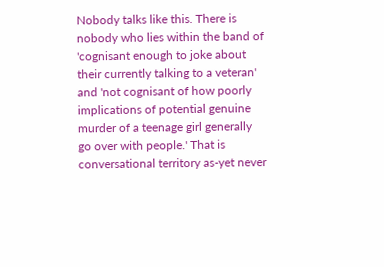Nobody talks like this. There is nobody who lies within the band of 'cognisant enough to joke about their currently talking to a veteran' and 'not cognisant of how poorly implications of potential genuine murder of a teenage girl generally go over with people.' That is conversational territory as-yet never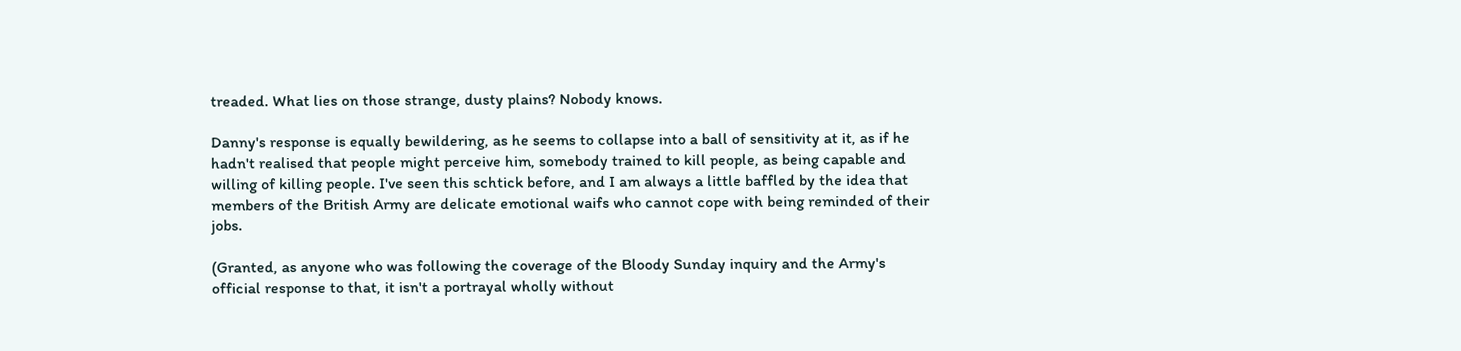treaded. What lies on those strange, dusty plains? Nobody knows.

Danny's response is equally bewildering, as he seems to collapse into a ball of sensitivity at it, as if he hadn't realised that people might perceive him, somebody trained to kill people, as being capable and willing of killing people. I've seen this schtick before, and I am always a little baffled by the idea that members of the British Army are delicate emotional waifs who cannot cope with being reminded of their jobs.

(Granted, as anyone who was following the coverage of the Bloody Sunday inquiry and the Army's official response to that, it isn't a portrayal wholly without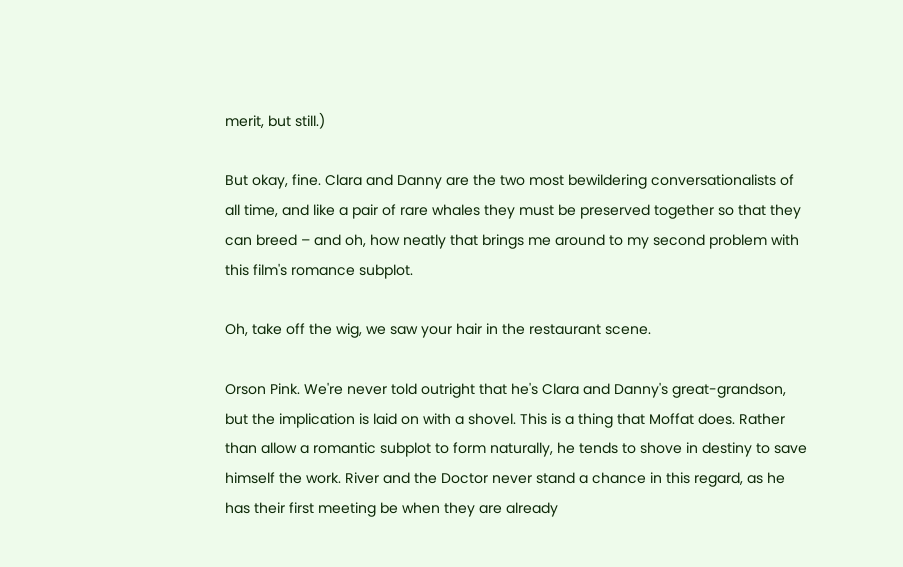merit, but still.)

But okay, fine. Clara and Danny are the two most bewildering conversationalists of all time, and like a pair of rare whales they must be preserved together so that they can breed – and oh, how neatly that brings me around to my second problem with this film's romance subplot.

Oh, take off the wig, we saw your hair in the restaurant scene.

Orson Pink. We're never told outright that he's Clara and Danny's great-grandson, but the implication is laid on with a shovel. This is a thing that Moffat does. Rather than allow a romantic subplot to form naturally, he tends to shove in destiny to save himself the work. River and the Doctor never stand a chance in this regard, as he has their first meeting be when they are already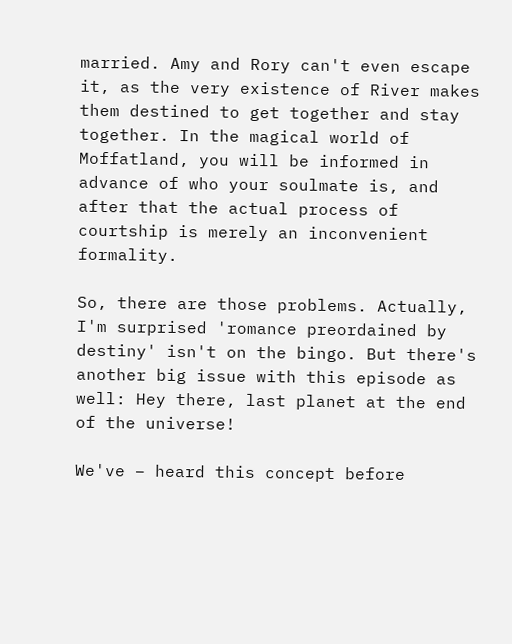married. Amy and Rory can't even escape it, as the very existence of River makes them destined to get together and stay together. In the magical world of Moffatland, you will be informed in advance of who your soulmate is, and after that the actual process of courtship is merely an inconvenient formality.

So, there are those problems. Actually, I'm surprised 'romance preordained by destiny' isn't on the bingo. But there's another big issue with this episode as well: Hey there, last planet at the end of the universe!

We've – heard this concept before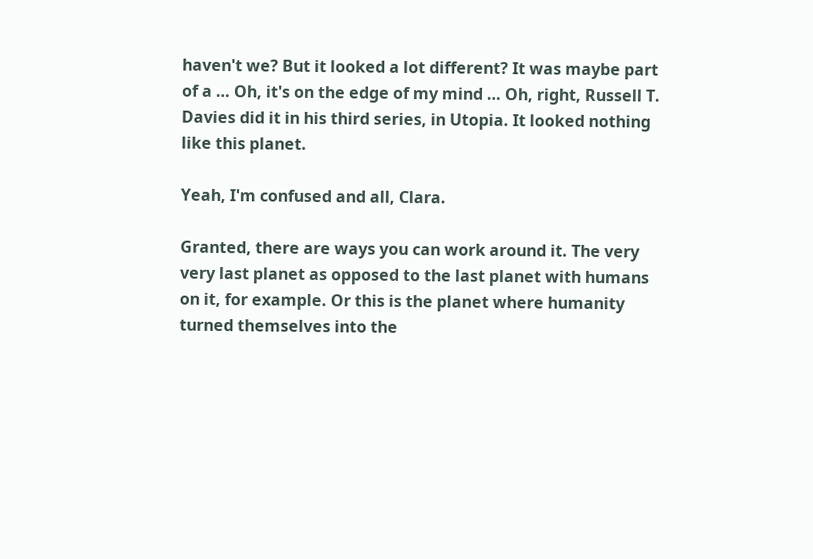haven't we? But it looked a lot different? It was maybe part of a … Oh, it's on the edge of my mind … Oh, right, Russell T. Davies did it in his third series, in Utopia. It looked nothing like this planet.

Yeah, I'm confused and all, Clara.

Granted, there are ways you can work around it. The very very last planet as opposed to the last planet with humans on it, for example. Or this is the planet where humanity turned themselves into the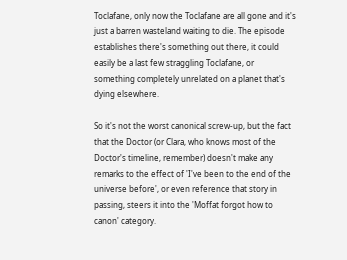Toclafane, only now the Toclafane are all gone and it's just a barren wasteland waiting to die. The episode establishes there's something out there, it could easily be a last few straggling Toclafane, or something completely unrelated on a planet that's dying elsewhere.

So it's not the worst canonical screw-up, but the fact that the Doctor (or Clara, who knows most of the Doctor's timeline, remember) doesn't make any remarks to the effect of 'I've been to the end of the universe before', or even reference that story in passing, steers it into the 'Moffat forgot how to canon' category.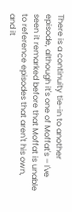There is a continuity tie-in to another episode, although it's one of Moffat's – I've seen it remarked before that Moffat is unable to reference episodes that aren't his own, and it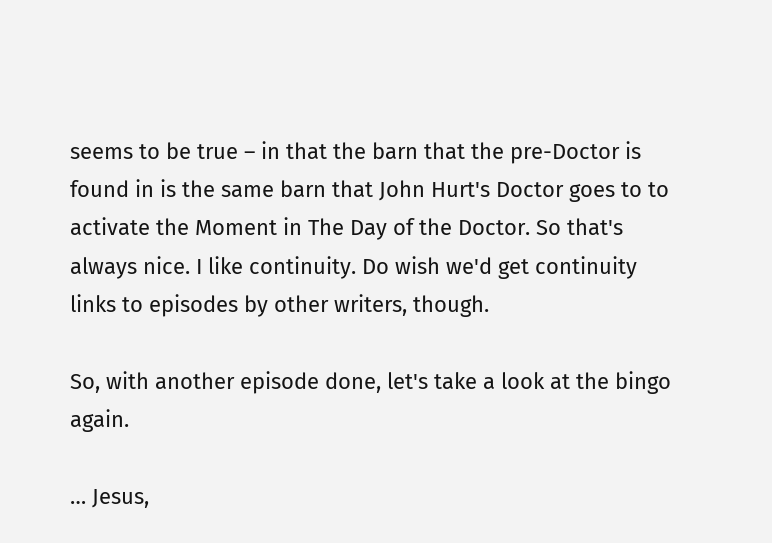seems to be true – in that the barn that the pre-Doctor is found in is the same barn that John Hurt's Doctor goes to to activate the Moment in The Day of the Doctor. So that's always nice. I like continuity. Do wish we'd get continuity links to episodes by other writers, though.

So, with another episode done, let's take a look at the bingo again.

… Jesus,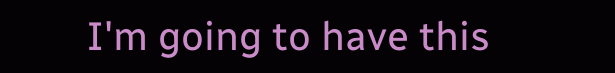I'm going to have this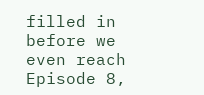filled in before we even reach Episode 8,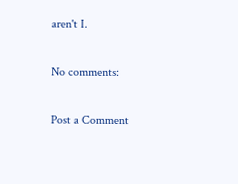aren't I.

No comments:

Post a Comment